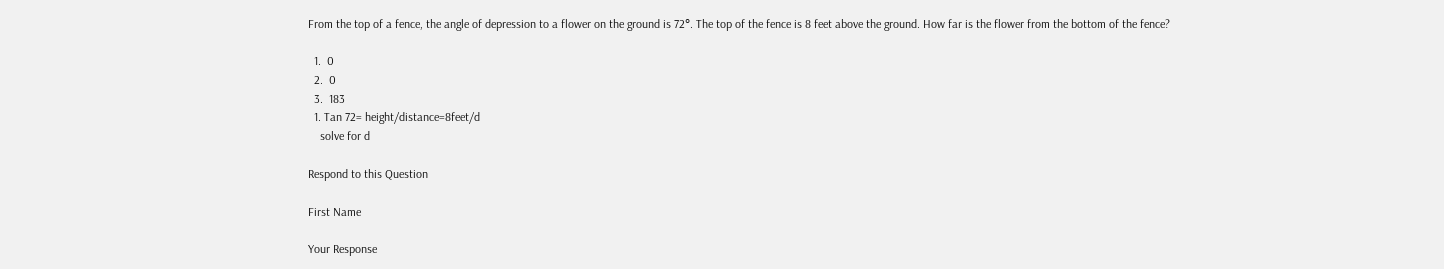From the top of a fence, the angle of depression to a flower on the ground is 72°. The top of the fence is 8 feet above the ground. How far is the flower from the bottom of the fence?

  1.  0
  2.  0
  3.  183
  1. Tan 72= height/distance=8feet/d
    solve for d

Respond to this Question

First Name

Your Response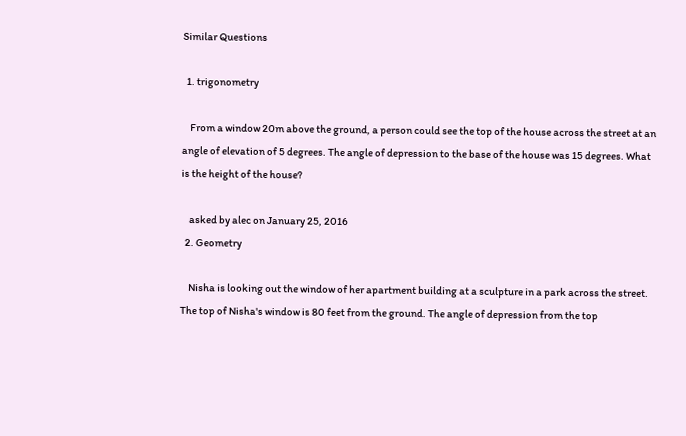Similar Questions

  1. trigonometry

    From a window 20m above the ground, a person could see the top of the house across the street at an angle of elevation of 5 degrees. The angle of depression to the base of the house was 15 degrees. What is the height of the house?

    asked by alec on January 25, 2016
  2. Geometry

    Nisha is looking out the window of her apartment building at a sculpture in a park across the street. The top of Nisha's window is 80 feet from the ground. The angle of depression from the top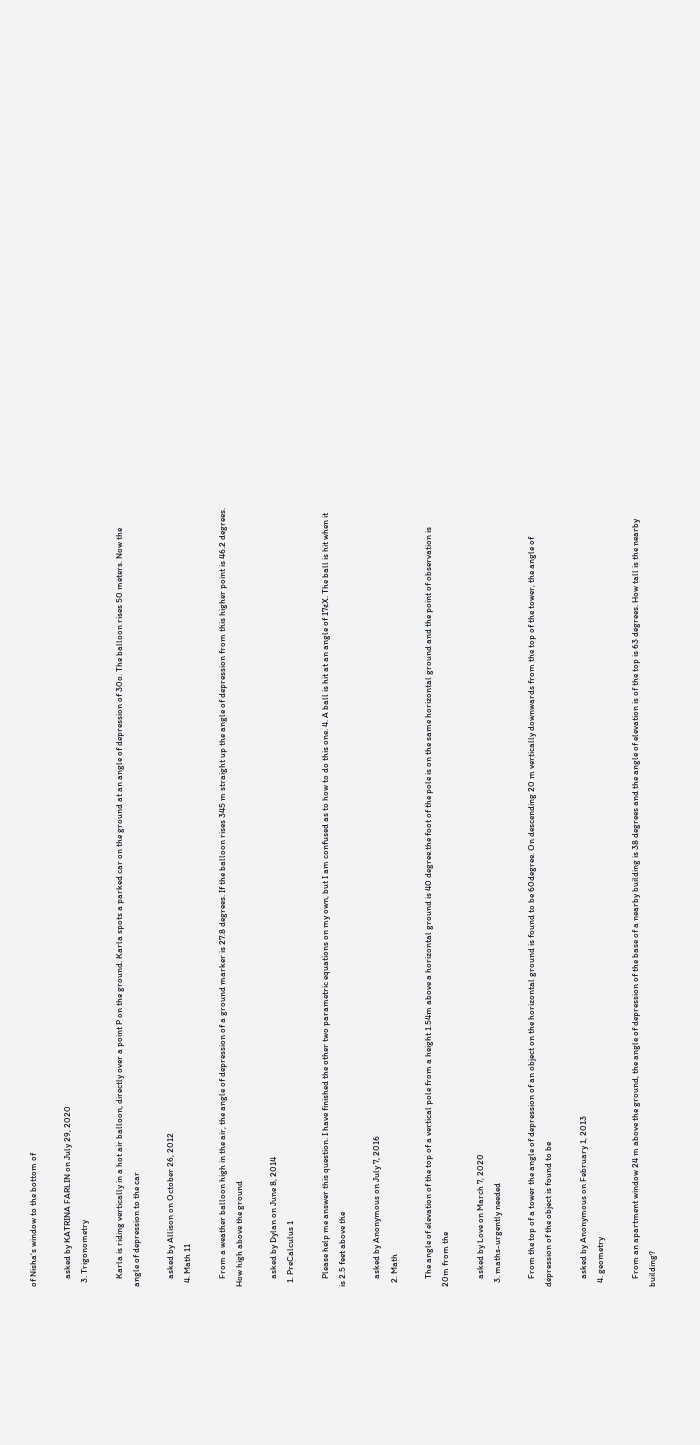of Nisha's window to the bottom of

    asked by KATRINA FARLIN on July 29, 2020
  3. Trigonometry

    Karla is riding vertically in a hot air balloon, directly over a point P on the ground. Karla spots a parked car on the ground at an angle of depression of 30o. The balloon rises 50 meters. Now the angle of depression to the car

    asked by Allison on October 26, 2012
  4. Math 11

    From a weather balloon high in the air, the angle of depression of a ground marker is 27.8 degrees. If the balloon rises 345 m straight up the angle of depression from this higher point is 46.2 degrees. How high above the ground

    asked by Dylan on June 8, 2014
  1. PreCalculus 1

    Please help me answer this question. I have finished the other two parametric equations on my own, but I am confused as to how to do this one. 4. A ball is hit at an angle of 17¢X. The ball is hit when it is 2.5 feet above the

    asked by Anonymous on July 7, 2016
  2. Math

    The angle of elevation of the top of a vertical pole from a height 1.54m above a horizontal ground is 40 degree.the foot of the pole is on the same horizontal ground and the point of observation is 20m from the

    asked by Love on March 7, 2020
  3. maths-urgently needed

    From the top of a tower the angle of depression of an object on the horizontal ground is found to be 60degree. On descending 20 m vertically downwards from the top of the tower, the angle of depression of the object is found to be

    asked by Anonymous on February 1, 2013
  4. geometry

    From an apartment window 24 m above the ground, the angle of depression of the base of a nearby building is 38 degrees and the angle of elevation is of the top is 63 degrees. How tall is the nearby building?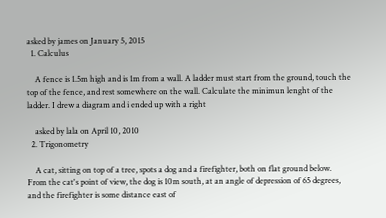asked by james on January 5, 2015
  1. Calculus

    A fence is 1.5m high and is 1m from a wall. A ladder must start from the ground, touch the top of the fence, and rest somewhere on the wall. Calculate the minimun lenght of the ladder. I drew a diagram and i ended up with a right

    asked by lala on April 10, 2010
  2. Trigonometry

    A cat, sitting on top of a tree, spots a dog and a firefighter, both on flat ground below. From the cat's point of view, the dog is 10m south, at an angle of depression of 65 degrees, and the firefighter is some distance east of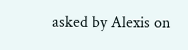asked by Alexis on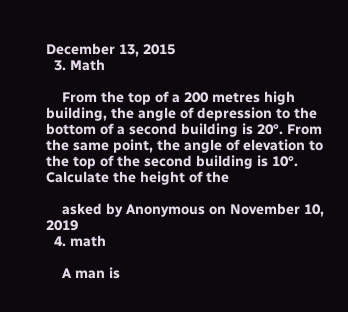December 13, 2015
  3. Math

    From the top of a 200 metres high building, the angle of depression to the bottom of a second building is 20°. From the same point, the angle of elevation to the top of the second building is 10°. Calculate the height of the

    asked by Anonymous on November 10, 2019
  4. math

    A man is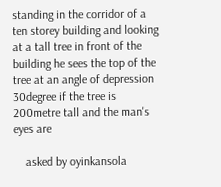standing in the corridor of a ten storey building and looking at a tall tree in front of the building he sees the top of the tree at an angle of depression 30degree if the tree is 200metre tall and the man's eyes are

    asked by oyinkansola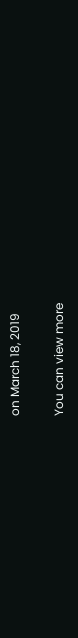on March 18, 2019

You can view more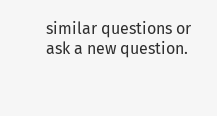similar questions or ask a new question.